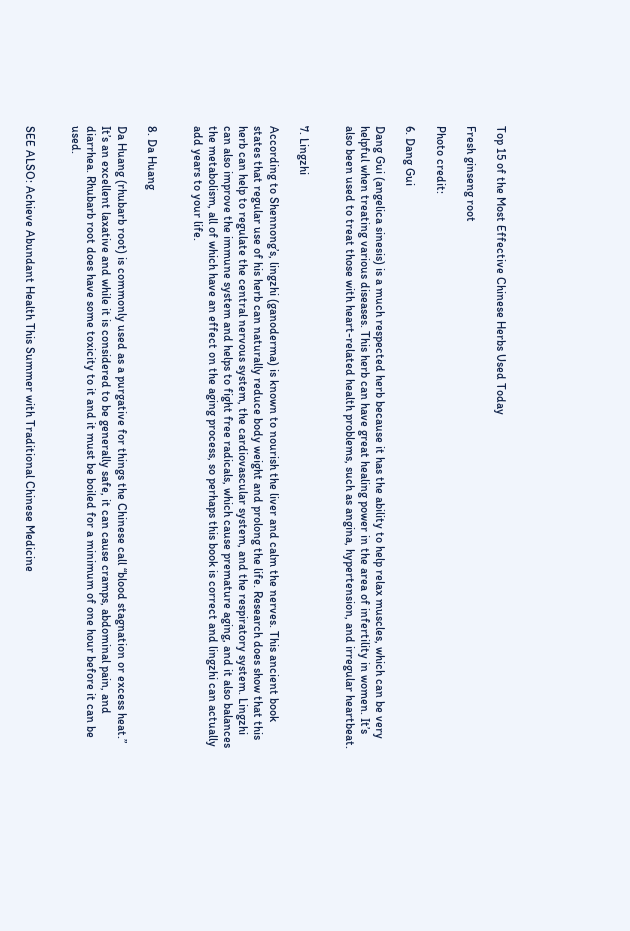Top 15 of the Most Effective Chinese Herbs Used Today

Fresh ginseng root

Photo credit:

6. Dang Gui

Dang Gui (angelica sinesis) is a much respected herb because it has the ability to help relax muscles, which can be very helpful when treating various diseases. This herb can have great healing power in the area of infertility in women. It’s also been used to treat those with heart-related health problems, such as angina, hypertension, and irregular heartbeat.


7. Lingzhi

According to Shennong’s, lingzhi (ganoderma) is known to nourish the liver and calm the nerves. This ancient book states that regular use of his herb can naturally reduce body weight and prolong the life. Research does show that this herb can help to regulate the central nervous system, the cardiovascular system, and the respiratory system. Lingzhi can also improve the immune system and helps to fight free radicals, which cause premature aging, and it also balances the metabolism, all of which have an effect on the aging process, so perhaps this book is correct and lingzhi can actually add years to your life.


8. Da Huang

Da Huang (rhubarb root) is commonly used as a purgative for things the Chinese call “blood stagnation or excess heat.” It’s an excellent laxative and while it is considered to be generally safe, it can cause cramps, abdominal pain, and diarrhea. Rhubarb root does have some toxicity to it and it must be boiled for a minimum of one hour before it can be used.


SEE ALSO: Achieve Abundant Health This Summer with Traditional Chinese Medicine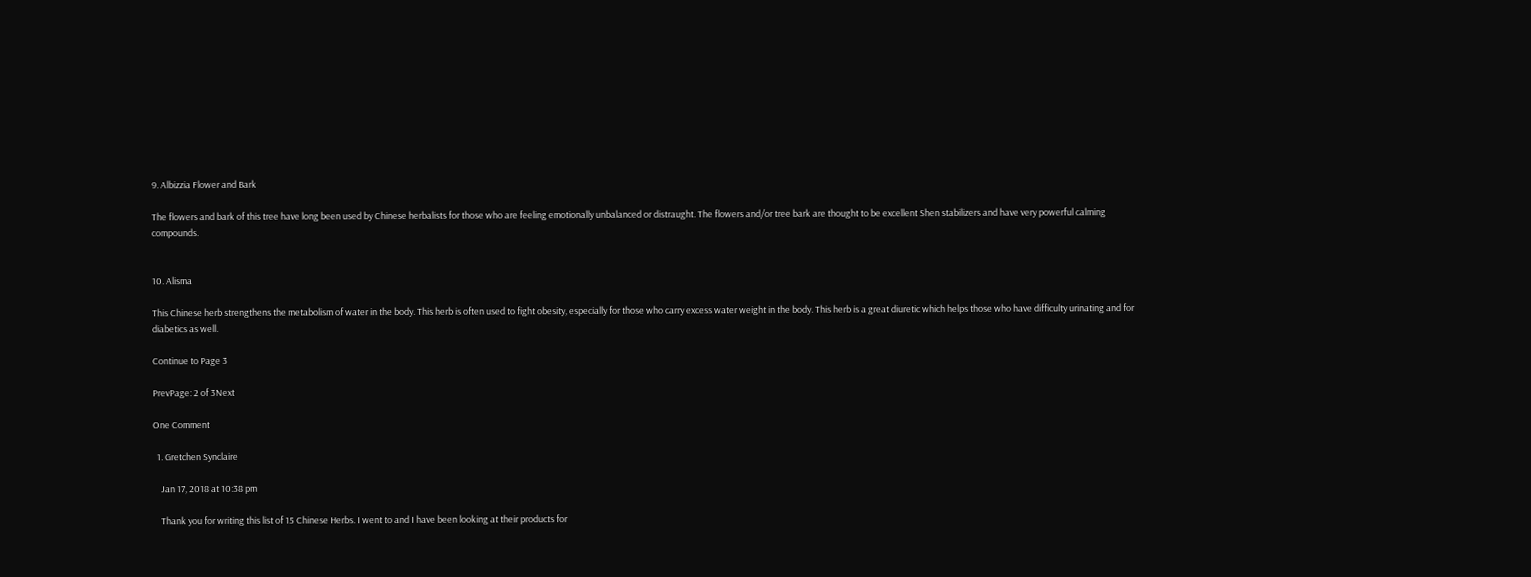9. Albizzia Flower and Bark

The flowers and bark of this tree have long been used by Chinese herbalists for those who are feeling emotionally unbalanced or distraught. The flowers and/or tree bark are thought to be excellent Shen stabilizers and have very powerful calming compounds.


10. Alisma

This Chinese herb strengthens the metabolism of water in the body. This herb is often used to fight obesity, especially for those who carry excess water weight in the body. This herb is a great diuretic which helps those who have difficulty urinating and for diabetics as well.

Continue to Page 3

PrevPage: 2 of 3Next

One Comment

  1. Gretchen Synclaire

    Jan 17, 2018 at 10:38 pm

    Thank you for writing this list of 15 Chinese Herbs. I went to and I have been looking at their products for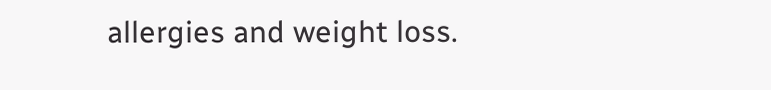allergies and weight loss.